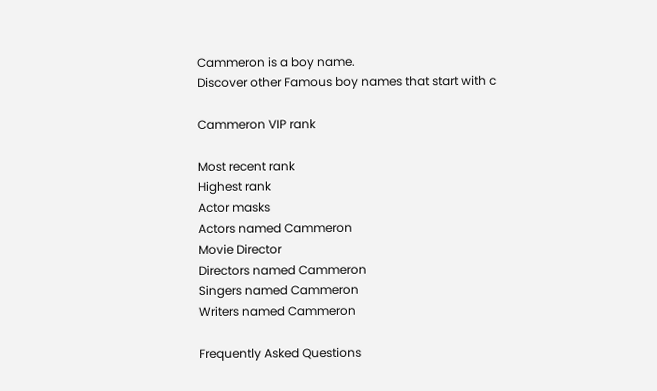Cammeron is a boy name.
Discover other Famous boy names that start with c

Cammeron VIP rank

Most recent rank
Highest rank
Actor masks
Actors named Cammeron
Movie Director
Directors named Cammeron
Singers named Cammeron
Writers named Cammeron

Frequently Asked Questions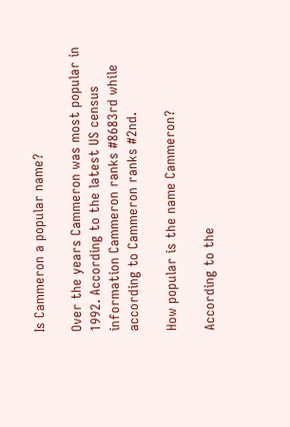Is Cammeron a popular name?

Over the years Cammeron was most popular in 1992. According to the latest US census information Cammeron ranks #8683rd while according to Cammeron ranks #2nd.

How popular is the name Cammeron?

According to the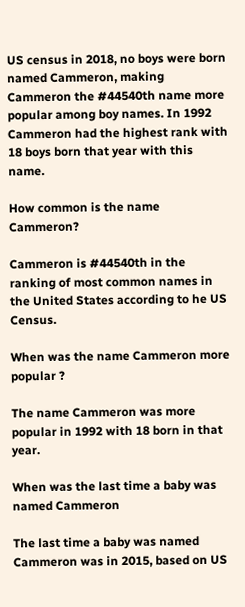US census in 2018, no boys were born named Cammeron, making Cammeron the #44540th name more popular among boy names. In 1992 Cammeron had the highest rank with 18 boys born that year with this name.

How common is the name Cammeron?

Cammeron is #44540th in the ranking of most common names in the United States according to he US Census.

When was the name Cammeron more popular ?

The name Cammeron was more popular in 1992 with 18 born in that year.

When was the last time a baby was named Cammeron

The last time a baby was named Cammeron was in 2015, based on US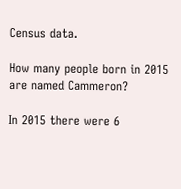Census data.

How many people born in 2015 are named Cammeron?

In 2015 there were 6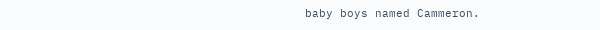baby boys named Cammeron.